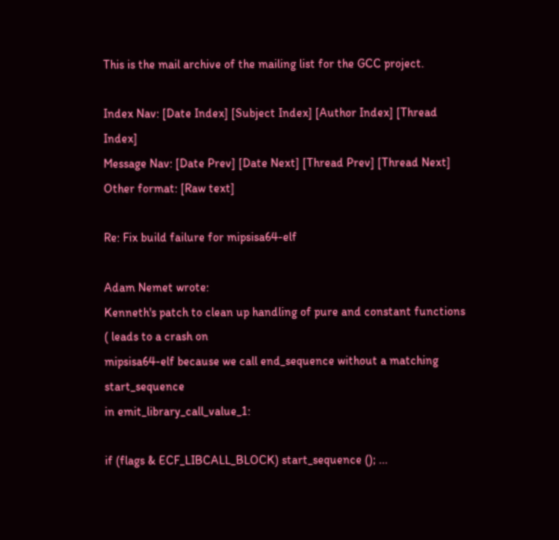This is the mail archive of the mailing list for the GCC project.

Index Nav: [Date Index] [Subject Index] [Author Index] [Thread Index]
Message Nav: [Date Prev] [Date Next] [Thread Prev] [Thread Next]
Other format: [Raw text]

Re: Fix build failure for mipsisa64-elf

Adam Nemet wrote:
Kenneth's patch to clean up handling of pure and constant functions
( leads to a crash on
mipsisa64-elf because we call end_sequence without a matching start_sequence
in emit_library_call_value_1:

if (flags & ECF_LIBCALL_BLOCK) start_sequence (); ...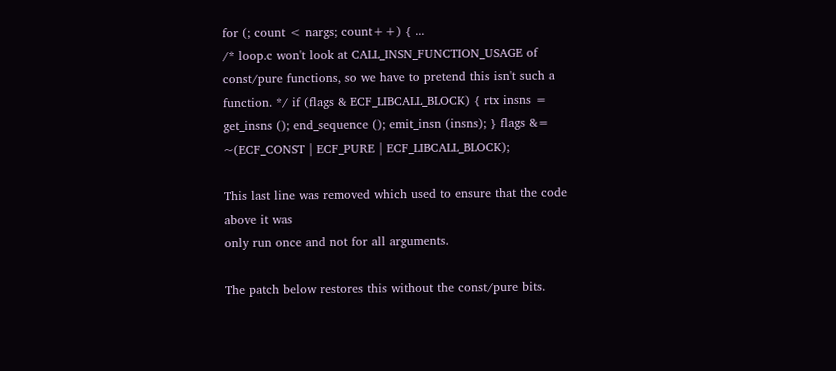for (; count < nargs; count++) { ...
/* loop.c won't look at CALL_INSN_FUNCTION_USAGE of const/pure functions, so we have to pretend this isn't such a function. */ if (flags & ECF_LIBCALL_BLOCK) { rtx insns = get_insns (); end_sequence (); emit_insn (insns); } flags &= ~(ECF_CONST | ECF_PURE | ECF_LIBCALL_BLOCK);

This last line was removed which used to ensure that the code above it was
only run once and not for all arguments.

The patch below restores this without the const/pure bits.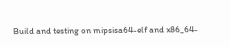Build and testing on mipsisa64-elf and x86_64-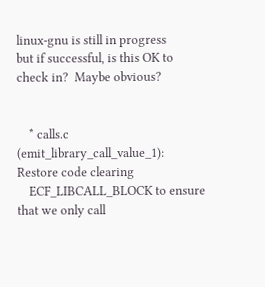linux-gnu is still in progress
but if successful, is this OK to check in?  Maybe obvious?


    * calls.c (emit_library_call_value_1): Restore code clearing
    ECF_LIBCALL_BLOCK to ensure that we only call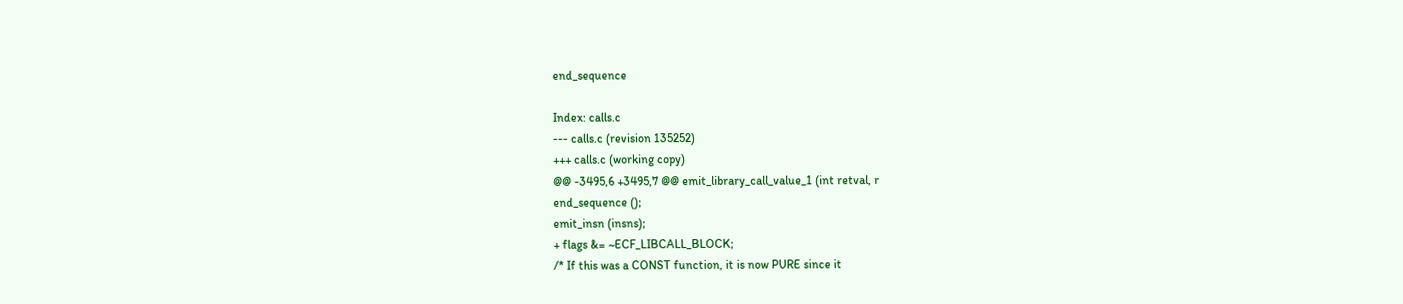end_sequence

Index: calls.c
--- calls.c (revision 135252)
+++ calls.c (working copy)
@@ -3495,6 +3495,7 @@ emit_library_call_value_1 (int retval, r
end_sequence ();
emit_insn (insns);
+ flags &= ~ECF_LIBCALL_BLOCK;
/* If this was a CONST function, it is now PURE since it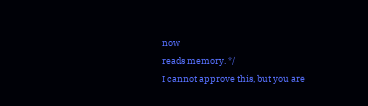now
reads memory. */
I cannot approve this, but you are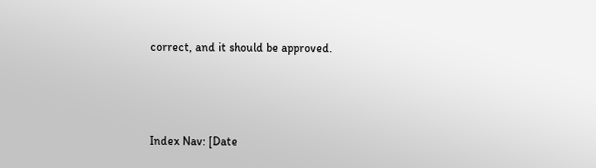correct, and it should be approved.



Index Nav: [Date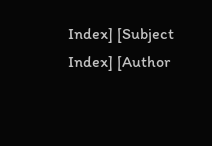Index] [Subject Index] [Author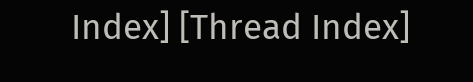Index] [Thread Index]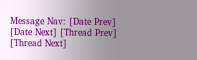Message Nav: [Date Prev] [Date Next] [Thread Prev] [Thread Next]